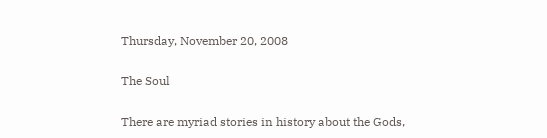Thursday, November 20, 2008

The Soul

There are myriad stories in history about the Gods,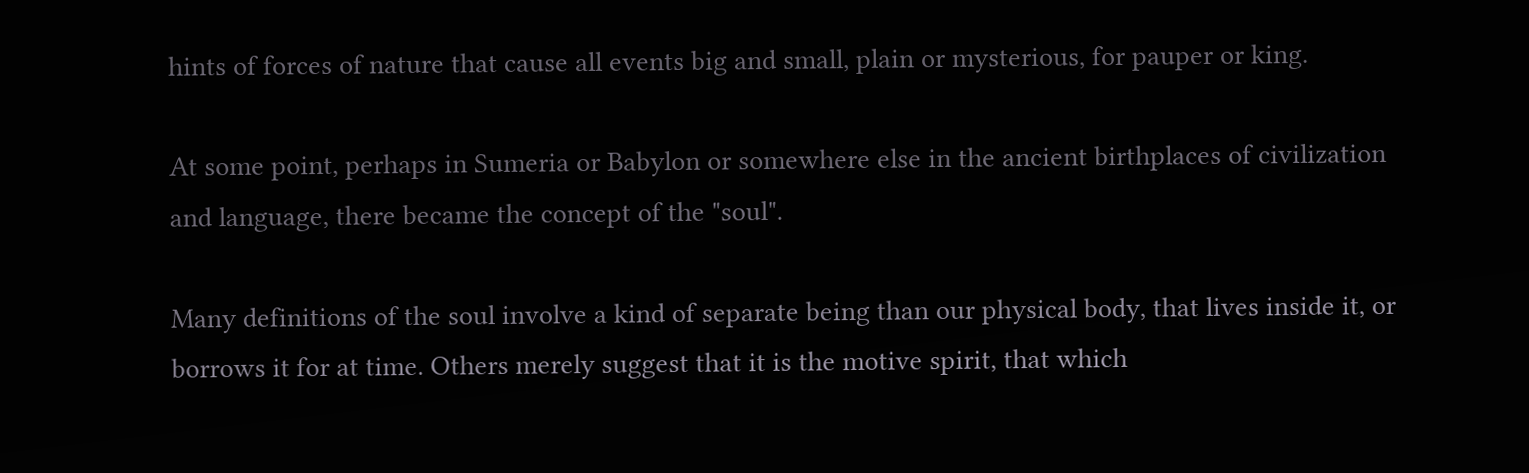hints of forces of nature that cause all events big and small, plain or mysterious, for pauper or king.

At some point, perhaps in Sumeria or Babylon or somewhere else in the ancient birthplaces of civilization and language, there became the concept of the "soul".

Many definitions of the soul involve a kind of separate being than our physical body, that lives inside it, or borrows it for at time. Others merely suggest that it is the motive spirit, that which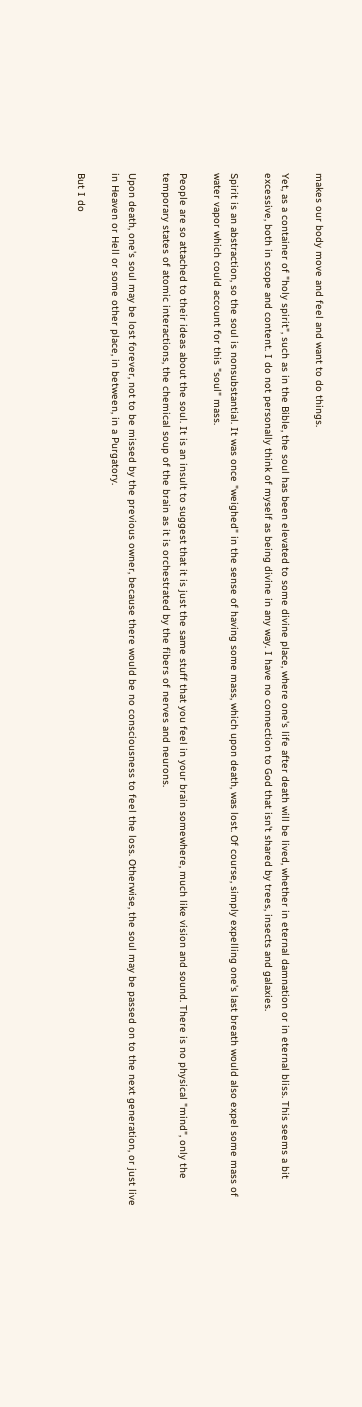makes our body move and feel and want to do things.

Yet, as a container of "holy spirit", such as in the Bible, the soul has been elevated to some divine place, where one's life after death will be lived, whether in eternal damnation or in eternal bliss. This seems a bit excessive, both in scope and content. I do not personally think of myself as being divine in any way. I have no connection to God that isn't shared by trees, insects and galaxies.

Spirit is an abstraction, so the soul is nonsubstantial. It was once "weighed" in the sense of having some mass, which upon death, was lost. Of course, simply expelling one's last breath would also expel some mass of water vapor which could account for this "soul" mass.

People are so attached to their ideas about the soul. It is an insult to suggest that it is just the same stuff that you feel in your brain somewhere, much like vision and sound. There is no physical "mind", only the temporary states of atomic interactions, the chemical soup of the brain as it is orchestrated by the fibers of nerves and neurons.

Upon death, one's soul may be lost forever, not to be missed by the previous owner, because there would be no consciousness to feel the loss. Otherwise, the soul may be passed on to the next generation, or just live in Heaven or Hell or some other place, in between, in a Purgatory.

But I do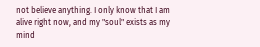not believe anything. I only know that I am alive right now, and my "soul" exists as my mind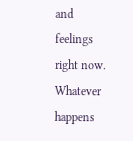and feelings right now. Whatever happens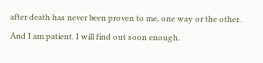after death has never been proven to me, one way or the other. And I am patient. I will find out soon enough.